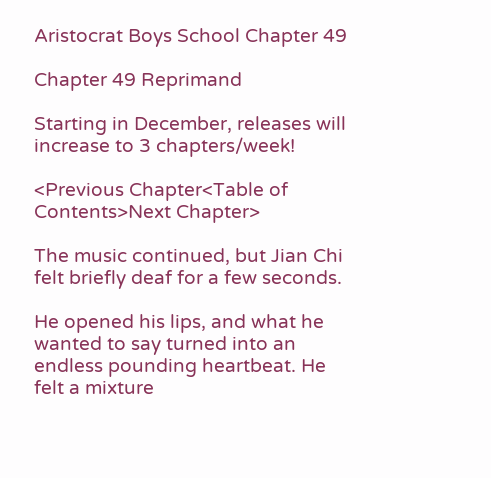Aristocrat Boys School Chapter 49

Chapter 49 Reprimand

Starting in December, releases will increase to 3 chapters/week!

<Previous Chapter<Table of Contents>Next Chapter>

The music continued, but Jian Chi felt briefly deaf for a few seconds.

He opened his lips, and what he wanted to say turned into an endless pounding heartbeat. He felt a mixture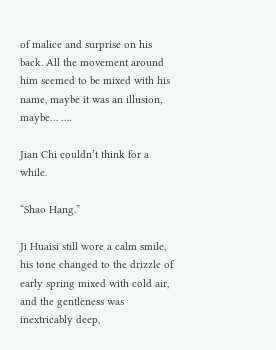of malice and surprise on his back. All the movement around him seemed to be mixed with his name, maybe it was an illusion, maybe… ….

Jian Chi couldn’t think for a while.

“Shao Hang.”

Ji Huaisi still wore a calm smile, his tone changed to the drizzle of early spring mixed with cold air, and the gentleness was inextricably deep,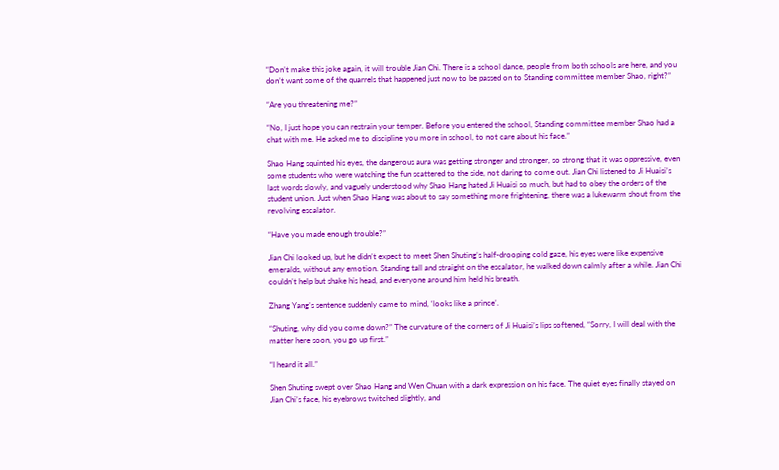“Don’t make this joke again, it will trouble Jian Chi. There is a school dance, people from both schools are here, and you don’t want some of the quarrels that happened just now to be passed on to Standing committee member Shao, right?”

“Are you threatening me?”

“No, I just hope you can restrain your temper. Before you entered the school, Standing committee member Shao had a chat with me. He asked me to discipline you more in school, to not care about his face.”

Shao Hang squinted his eyes, the dangerous aura was getting stronger and stronger, so strong that it was oppressive, even some students who were watching the fun scattered to the side, not daring to come out. Jian Chi listened to Ji Huaisi’s last words slowly, and vaguely understood why Shao Hang hated Ji Huaisi so much, but had to obey the orders of the student union. Just when Shao Hang was about to say something more frightening, there was a lukewarm shout from the revolving escalator.

“Have you made enough trouble?”

Jian Chi looked up, but he didn’t expect to meet Shen Shuting’s half-drooping cold gaze, his eyes were like expensive emeralds, without any emotion. Standing tall and straight on the escalator, he walked down calmly after a while. Jian Chi couldn’t help but shake his head, and everyone around him held his breath.

Zhang Yang’s sentence suddenly came to mind, ‘looks like a prince’.

“Shuting, why did you come down?” The curvature of the corners of Ji Huaisi’s lips softened, “Sorry, I will deal with the matter here soon, you go up first.”

“I heard it all.”

Shen Shuting swept over Shao Hang and Wen Chuan with a dark expression on his face. The quiet eyes finally stayed on Jian Chi’s face, his eyebrows twitched slightly, and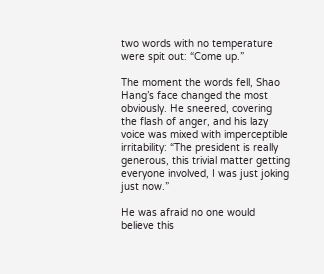two words with no temperature were spit out: “Come up.”

The moment the words fell, Shao Hang’s face changed the most obviously. He sneered, covering the flash of anger, and his lazy voice was mixed with imperceptible irritability: “The president is really generous, this trivial matter getting everyone involved, I was just joking just now.”

He was afraid no one would believe this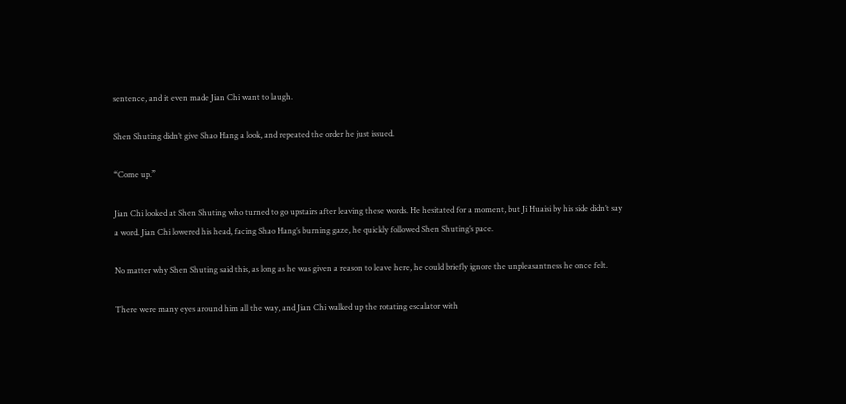sentence, and it even made Jian Chi want to laugh.

Shen Shuting didn’t give Shao Hang a look, and repeated the order he just issued.

“Come up.”

Jian Chi looked at Shen Shuting who turned to go upstairs after leaving these words. He hesitated for a moment, but Ji Huaisi by his side didn’t say a word. Jian Chi lowered his head, facing Shao Hang’s burning gaze, he quickly followed Shen Shuting’s pace.

No matter why Shen Shuting said this, as long as he was given a reason to leave here, he could briefly ignore the unpleasantness he once felt.

There were many eyes around him all the way, and Jian Chi walked up the rotating escalator with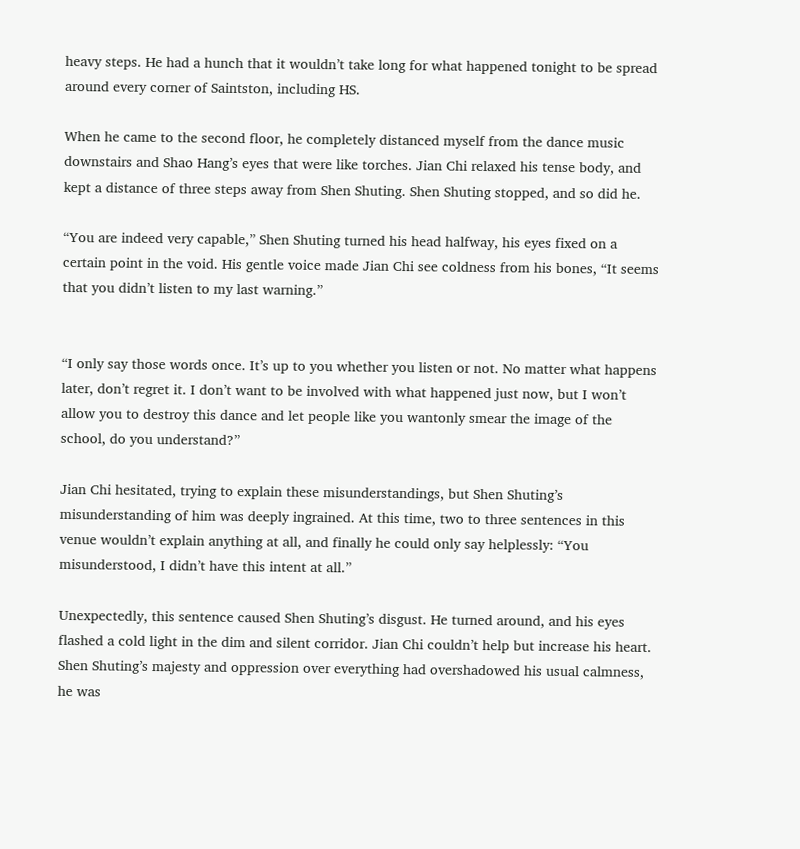heavy steps. He had a hunch that it wouldn’t take long for what happened tonight to be spread around every corner of Saintston, including HS.

When he came to the second floor, he completely distanced myself from the dance music downstairs and Shao Hang’s eyes that were like torches. Jian Chi relaxed his tense body, and kept a distance of three steps away from Shen Shuting. Shen Shuting stopped, and so did he.

“You are indeed very capable,” Shen Shuting turned his head halfway, his eyes fixed on a certain point in the void. His gentle voice made Jian Chi see coldness from his bones, “It seems that you didn’t listen to my last warning.”


“I only say those words once. It’s up to you whether you listen or not. No matter what happens later, don’t regret it. I don’t want to be involved with what happened just now, but I won’t allow you to destroy this dance and let people like you wantonly smear the image of the school, do you understand?”

Jian Chi hesitated, trying to explain these misunderstandings, but Shen Shuting’s misunderstanding of him was deeply ingrained. At this time, two to three sentences in this venue wouldn’t explain anything at all, and finally he could only say helplessly: “You misunderstood, I didn’t have this intent at all.”

Unexpectedly, this sentence caused Shen Shuting’s disgust. He turned around, and his eyes flashed a cold light in the dim and silent corridor. Jian Chi couldn’t help but increase his heart. Shen Shuting’s majesty and oppression over everything had overshadowed his usual calmness, he was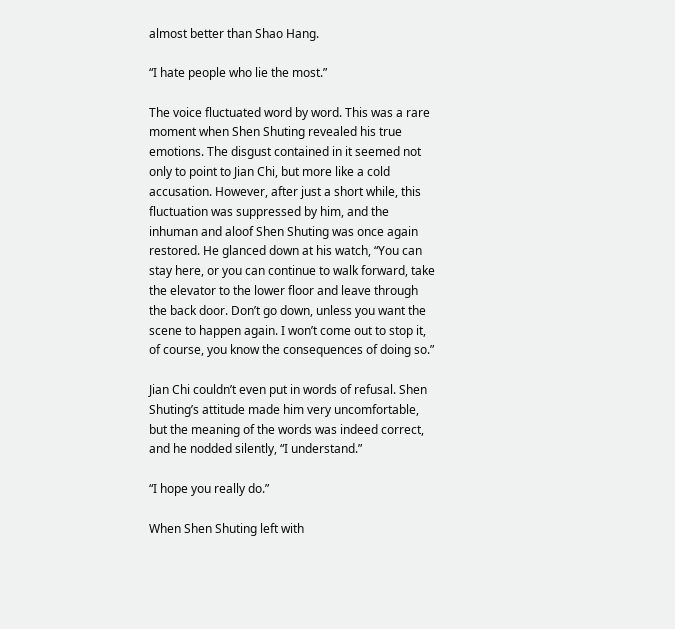almost better than Shao Hang.

“I hate people who lie the most.”

The voice fluctuated word by word. This was a rare moment when Shen Shuting revealed his true emotions. The disgust contained in it seemed not only to point to Jian Chi, but more like a cold accusation. However, after just a short while, this fluctuation was suppressed by him, and the inhuman and aloof Shen Shuting was once again restored. He glanced down at his watch, “You can stay here, or you can continue to walk forward, take the elevator to the lower floor and leave through the back door. Don’t go down, unless you want the scene to happen again. I won’t come out to stop it, of course, you know the consequences of doing so.”

Jian Chi couldn’t even put in words of refusal. Shen Shuting’s attitude made him very uncomfortable, but the meaning of the words was indeed correct, and he nodded silently, “I understand.”

“I hope you really do.”

When Shen Shuting left with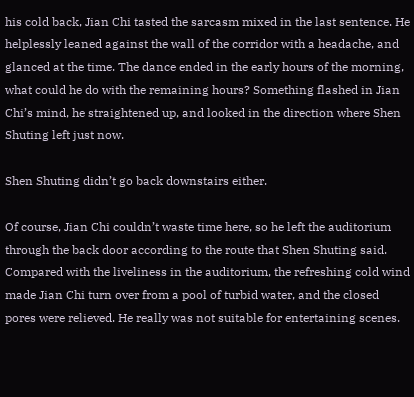his cold back, Jian Chi tasted the sarcasm mixed in the last sentence. He helplessly leaned against the wall of the corridor with a headache, and glanced at the time. The dance ended in the early hours of the morning, what could he do with the remaining hours? Something flashed in Jian Chi’s mind, he straightened up, and looked in the direction where Shen Shuting left just now.

Shen Shuting didn’t go back downstairs either.

Of course, Jian Chi couldn’t waste time here, so he left the auditorium through the back door according to the route that Shen Shuting said. Compared with the liveliness in the auditorium, the refreshing cold wind made Jian Chi turn over from a pool of turbid water, and the closed pores were relieved. He really was not suitable for entertaining scenes.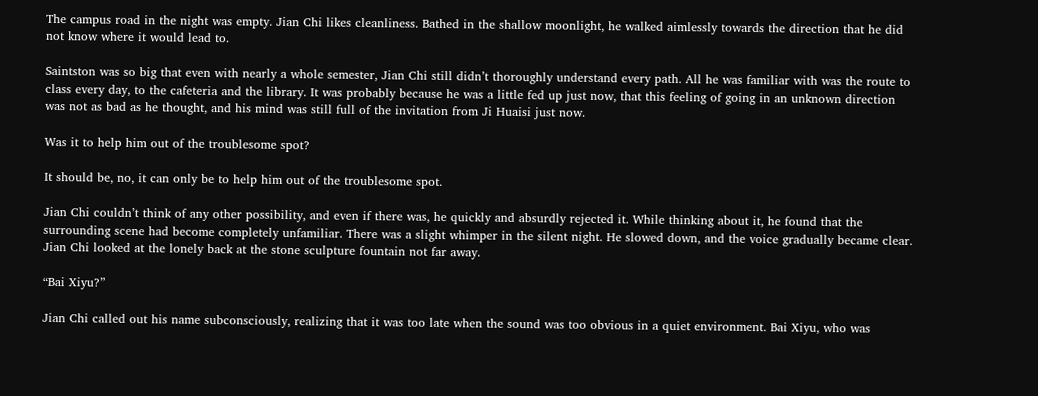The campus road in the night was empty. Jian Chi likes cleanliness. Bathed in the shallow moonlight, he walked aimlessly towards the direction that he did not know where it would lead to.

Saintston was so big that even with nearly a whole semester, Jian Chi still didn’t thoroughly understand every path. All he was familiar with was the route to class every day, to the cafeteria and the library. It was probably because he was a little fed up just now, that this feeling of going in an unknown direction was not as bad as he thought, and his mind was still full of the invitation from Ji Huaisi just now.

Was it to help him out of the troublesome spot?

It should be, no, it can only be to help him out of the troublesome spot.

Jian Chi couldn’t think of any other possibility, and even if there was, he quickly and absurdly rejected it. While thinking about it, he found that the surrounding scene had become completely unfamiliar. There was a slight whimper in the silent night. He slowed down, and the voice gradually became clear. Jian Chi looked at the lonely back at the stone sculpture fountain not far away.

“Bai Xiyu?”

Jian Chi called out his name subconsciously, realizing that it was too late when the sound was too obvious in a quiet environment. Bai Xiyu, who was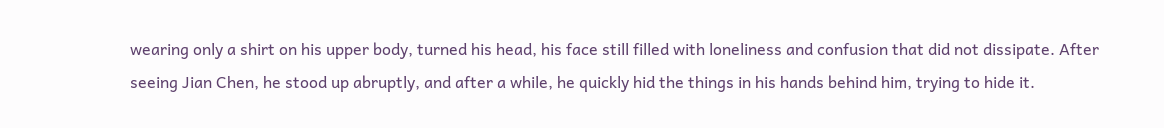wearing only a shirt on his upper body, turned his head, his face still filled with loneliness and confusion that did not dissipate. After seeing Jian Chen, he stood up abruptly, and after a while, he quickly hid the things in his hands behind him, trying to hide it.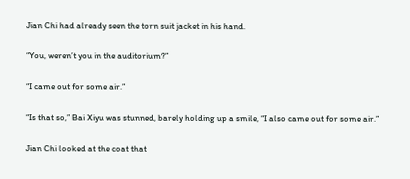Jian Chi had already seen the torn suit jacket in his hand.

“You, weren’t you in the auditorium?”

“I came out for some air.”

“Is that so,” Bai Xiyu was stunned, barely holding up a smile, “I also came out for some air.”

Jian Chi looked at the coat that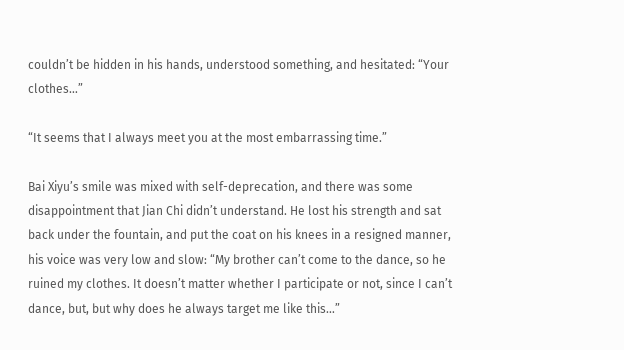couldn’t be hidden in his hands, understood something, and hesitated: “Your clothes…”

“It seems that I always meet you at the most embarrassing time.”

Bai Xiyu’s smile was mixed with self-deprecation, and there was some disappointment that Jian Chi didn’t understand. He lost his strength and sat back under the fountain, and put the coat on his knees in a resigned manner, his voice was very low and slow: “My brother can’t come to the dance, so he ruined my clothes. It doesn’t matter whether I participate or not, since I can’t dance, but, but why does he always target me like this…”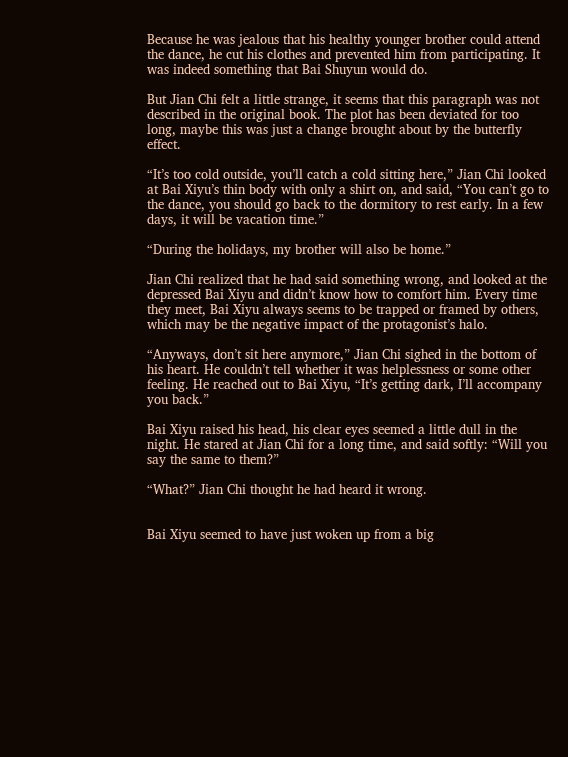Because he was jealous that his healthy younger brother could attend the dance, he cut his clothes and prevented him from participating. It was indeed something that Bai Shuyun would do.

But Jian Chi felt a little strange, it seems that this paragraph was not described in the original book. The plot has been deviated for too long, maybe this was just a change brought about by the butterfly effect.

“It’s too cold outside, you’ll catch a cold sitting here,” Jian Chi looked at Bai Xiyu’s thin body with only a shirt on, and said, “You can’t go to the dance, you should go back to the dormitory to rest early. In a few days, it will be vacation time.”

“During the holidays, my brother will also be home.”

Jian Chi realized that he had said something wrong, and looked at the depressed Bai Xiyu and didn’t know how to comfort him. Every time they meet, Bai Xiyu always seems to be trapped or framed by others, which may be the negative impact of the protagonist’s halo.

“Anyways, don’t sit here anymore,” Jian Chi sighed in the bottom of his heart. He couldn’t tell whether it was helplessness or some other feeling. He reached out to Bai Xiyu, “It’s getting dark, I’ll accompany you back.”

Bai Xiyu raised his head, his clear eyes seemed a little dull in the night. He stared at Jian Chi for a long time, and said softly: “Will you say the same to them?”

“What?” Jian Chi thought he had heard it wrong.


Bai Xiyu seemed to have just woken up from a big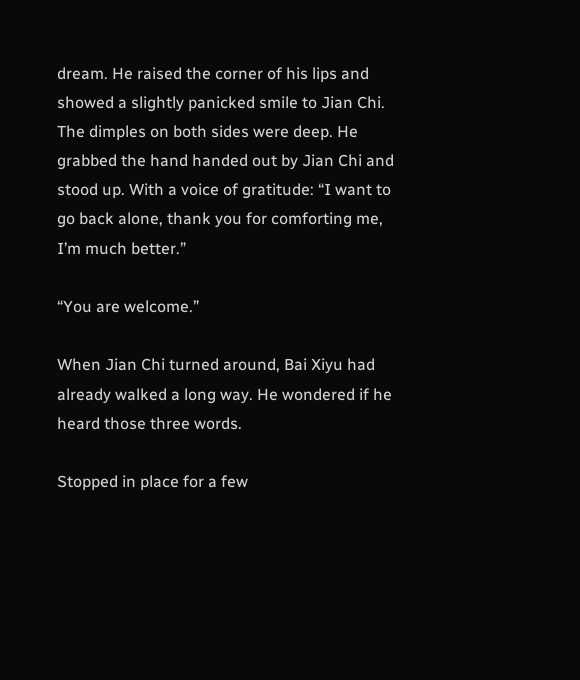dream. He raised the corner of his lips and showed a slightly panicked smile to Jian Chi. The dimples on both sides were deep. He grabbed the hand handed out by Jian Chi and stood up. With a voice of gratitude: “I want to go back alone, thank you for comforting me, I’m much better.”

“You are welcome.”

When Jian Chi turned around, Bai Xiyu had already walked a long way. He wondered if he heard those three words.

Stopped in place for a few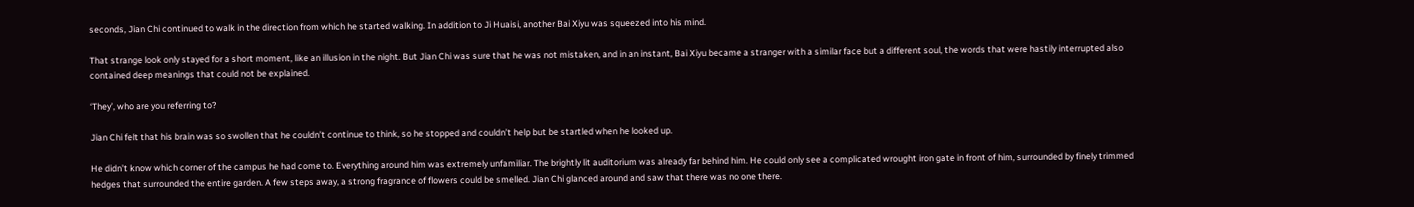seconds, Jian Chi continued to walk in the direction from which he started walking. In addition to Ji Huaisi, another Bai Xiyu was squeezed into his mind.

That strange look only stayed for a short moment, like an illusion in the night. But Jian Chi was sure that he was not mistaken, and in an instant, Bai Xiyu became a stranger with a similar face but a different soul, the words that were hastily interrupted also contained deep meanings that could not be explained.

‘They’, who are you referring to?

Jian Chi felt that his brain was so swollen that he couldn’t continue to think, so he stopped and couldn’t help but be startled when he looked up.

He didn’t know which corner of the campus he had come to. Everything around him was extremely unfamiliar. The brightly lit auditorium was already far behind him. He could only see a complicated wrought iron gate in front of him, surrounded by finely trimmed hedges that surrounded the entire garden. A few steps away, a strong fragrance of flowers could be smelled. Jian Chi glanced around and saw that there was no one there.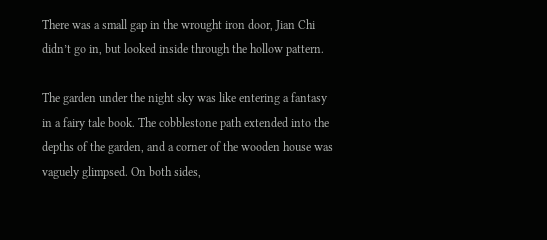There was a small gap in the wrought iron door, Jian Chi didn’t go in, but looked inside through the hollow pattern.

The garden under the night sky was like entering a fantasy in a fairy tale book. The cobblestone path extended into the depths of the garden, and a corner of the wooden house was vaguely glimpsed. On both sides,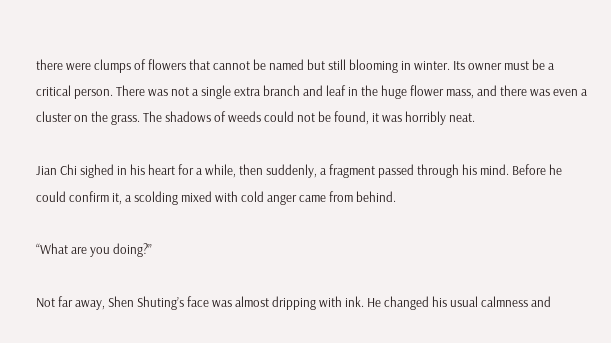there were clumps of flowers that cannot be named but still blooming in winter. Its owner must be a critical person. There was not a single extra branch and leaf in the huge flower mass, and there was even a cluster on the grass. The shadows of weeds could not be found, it was horribly neat.

Jian Chi sighed in his heart for a while, then suddenly, a fragment passed through his mind. Before he could confirm it, a scolding mixed with cold anger came from behind.

“What are you doing?”

Not far away, Shen Shuting’s face was almost dripping with ink. He changed his usual calmness and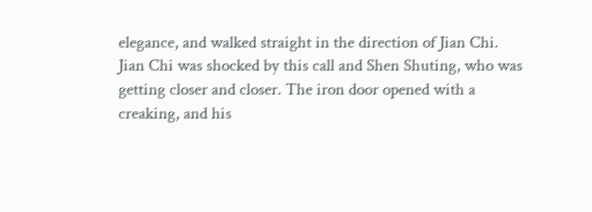elegance, and walked straight in the direction of Jian Chi. Jian Chi was shocked by this call and Shen Shuting, who was getting closer and closer. The iron door opened with a creaking, and his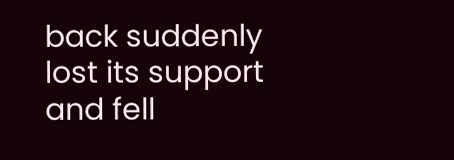back suddenly lost its support and fell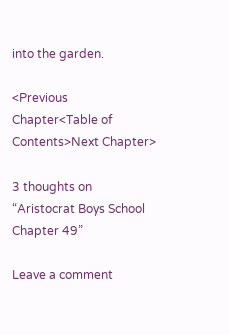into the garden.

<Previous Chapter<Table of Contents>Next Chapter>

3 thoughts on “Aristocrat Boys School Chapter 49”

Leave a comment